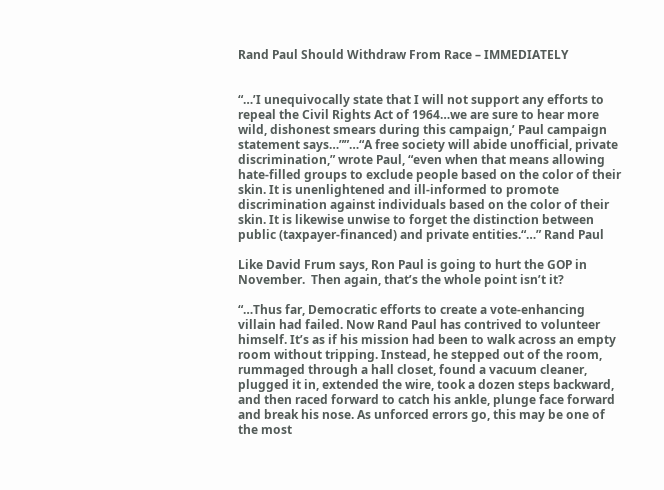Rand Paul Should Withdraw From Race – IMMEDIATELY


“…’I unequivocally state that I will not support any efforts to repeal the Civil Rights Act of 1964…we are sure to hear more wild, dishonest smears during this campaign,’ Paul campaign statement says…””…“A free society will abide unofficial, private discrimination,” wrote Paul, “even when that means allowing hate-filled groups to exclude people based on the color of their skin. It is unenlightened and ill-informed to promote discrimination against individuals based on the color of their skin. It is likewise unwise to forget the distinction between public (taxpayer-financed) and private entities.“…” Rand Paul

Like David Frum says, Ron Paul is going to hurt the GOP in November.  Then again, that’s the whole point isn’t it?

“…Thus far, Democratic efforts to create a vote-enhancing villain had failed. Now Rand Paul has contrived to volunteer himself. It’s as if his mission had been to walk across an empty room without tripping. Instead, he stepped out of the room, rummaged through a hall closet, found a vacuum cleaner, plugged it in, extended the wire, took a dozen steps backward, and then raced forward to catch his ankle, plunge face forward and break his nose. As unforced errors go, this may be one of the most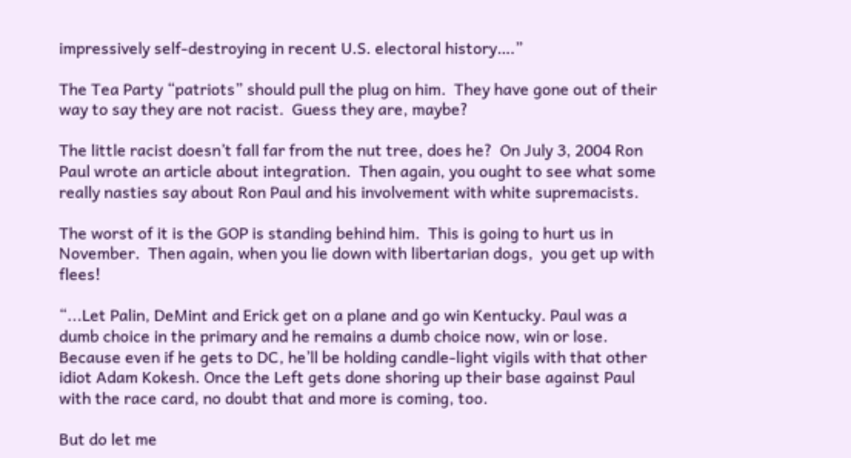impressively self-destroying in recent U.S. electoral history….”

The Tea Party “patriots” should pull the plug on him.  They have gone out of their way to say they are not racist.  Guess they are, maybe?

The little racist doesn’t fall far from the nut tree, does he?  On July 3, 2004 Ron Paul wrote an article about integration.  Then again, you ought to see what some really nasties say about Ron Paul and his involvement with white supremacists.

The worst of it is the GOP is standing behind him.  This is going to hurt us in November.  Then again, when you lie down with libertarian dogs,  you get up with flees!

“...Let Palin, DeMint and Erick get on a plane and go win Kentucky. Paul was a dumb choice in the primary and he remains a dumb choice now, win or lose. Because even if he gets to DC, he’ll be holding candle-light vigils with that other idiot Adam Kokesh. Once the Left gets done shoring up their base against Paul with the race card, no doubt that and more is coming, too.

But do let me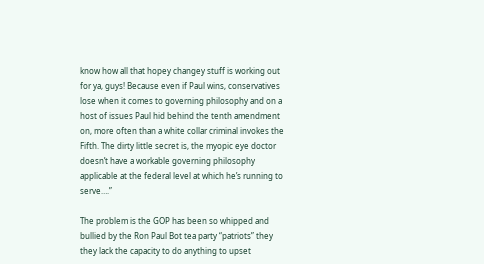know how all that hopey changey stuff is working out for ya, guys! Because even if Paul wins, conservatives lose when it comes to governing philosophy and on a host of issues Paul hid behind the tenth amendment on, more often than a white collar criminal invokes the Fifth. The dirty little secret is, the myopic eye doctor doesn’t have a workable governing philosophy applicable at the federal level at which he’s running to serve….”

The problem is the GOP has been so whipped and bullied by the Ron Paul Bot tea party “patriots” they they lack the capacity to do anything to upset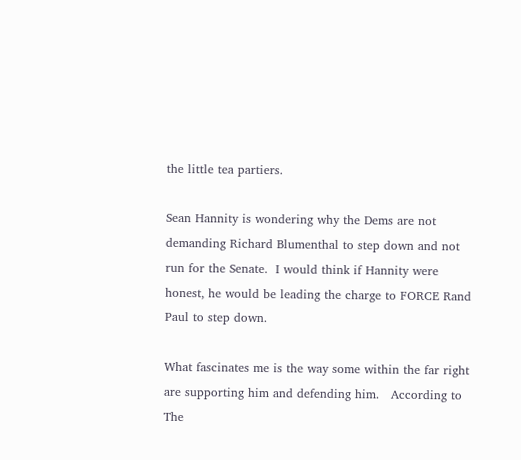the little tea partiers.

Sean Hannity is wondering why the Dems are not demanding Richard Blumenthal to step down and not run for the Senate.  I would think if Hannity were honest, he would be leading the charge to FORCE Rand Paul to step down.

What fascinates me is the way some within the far right are supporting him and defending him.   According to The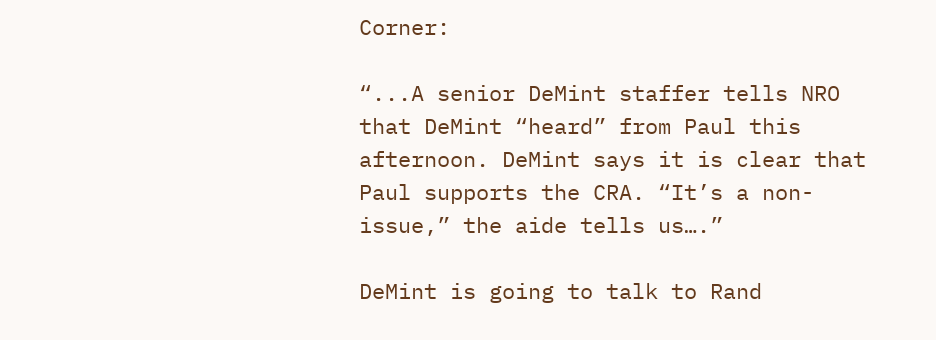Corner:

“...A senior DeMint staffer tells NRO that DeMint “heard” from Paul this afternoon. DeMint says it is clear that Paul supports the CRA. “It’s a non-issue,” the aide tells us….”

DeMint is going to talk to Rand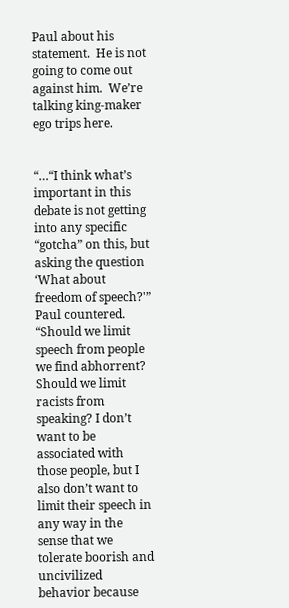Paul about his statement.  He is not going to come out against him.  We’re talking king-maker ego trips here.


“…“I think what’s important in this debate is not getting into any specific “gotcha” on this, but asking the question ‘What about freedom of speech?'” Paul countered. “Should we limit speech from people we find abhorrent? Should we limit racists from speaking? I don’t want to be associated with those people, but I also don’t want to limit their speech in any way in the sense that we tolerate boorish and uncivilized behavior because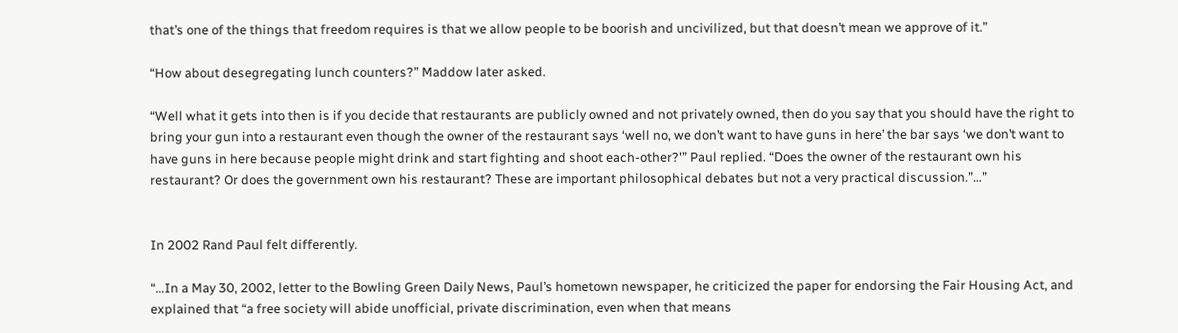that’s one of the things that freedom requires is that we allow people to be boorish and uncivilized, but that doesn’t mean we approve of it.”

“How about desegregating lunch counters?” Maddow later asked.

“Well what it gets into then is if you decide that restaurants are publicly owned and not privately owned, then do you say that you should have the right to bring your gun into a restaurant even though the owner of the restaurant says ‘well no, we don’t want to have guns in here’ the bar says ‘we don’t want to have guns in here because people might drink and start fighting and shoot each-other?'” Paul replied. “Does the owner of the restaurant own his restaurant? Or does the government own his restaurant? These are important philosophical debates but not a very practical discussion.”…”


In 2002 Rand Paul felt differently.

“…In a May 30, 2002, letter to the Bowling Green Daily News, Paul’s hometown newspaper, he criticized the paper for endorsing the Fair Housing Act, and explained that “a free society will abide unofficial, private discrimination, even when that means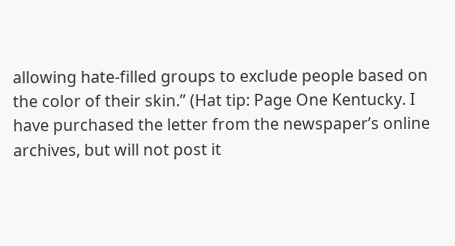allowing hate-filled groups to exclude people based on the color of their skin.” (Hat tip: Page One Kentucky. I have purchased the letter from the newspaper’s online archives, but will not post it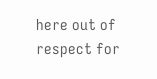here out of respect for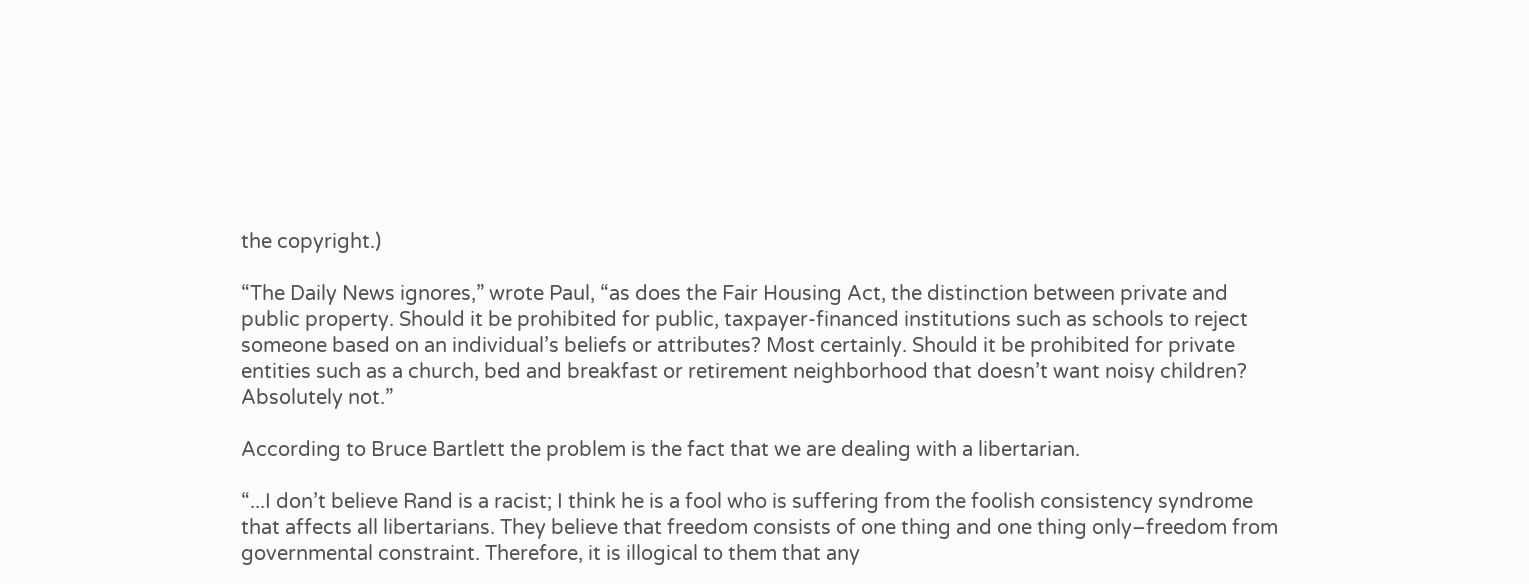the copyright.)

“The Daily News ignores,” wrote Paul, “as does the Fair Housing Act, the distinction between private and public property. Should it be prohibited for public, taxpayer-financed institutions such as schools to reject someone based on an individual’s beliefs or attributes? Most certainly. Should it be prohibited for private entities such as a church, bed and breakfast or retirement neighborhood that doesn’t want noisy children? Absolutely not.”

According to Bruce Bartlett the problem is the fact that we are dealing with a libertarian.

“...I don’t believe Rand is a racist; I think he is a fool who is suffering from the foolish consistency syndrome that affects all libertarians. They believe that freedom consists of one thing and one thing only–freedom from governmental constraint. Therefore, it is illogical to them that any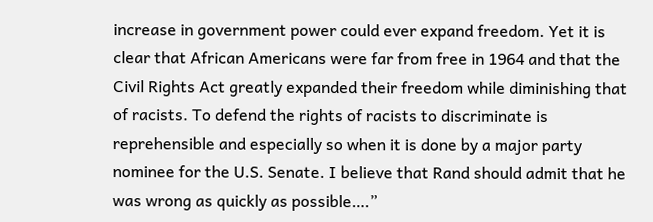increase in government power could ever expand freedom. Yet it is clear that African Americans were far from free in 1964 and that the Civil Rights Act greatly expanded their freedom while diminishing that of racists. To defend the rights of racists to discriminate is reprehensible and especially so when it is done by a major party nominee for the U.S. Senate. I believe that Rand should admit that he was wrong as quickly as possible….”